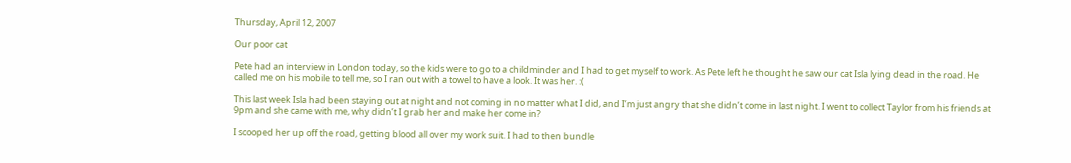Thursday, April 12, 2007

Our poor cat

Pete had an interview in London today, so the kids were to go to a childminder and I had to get myself to work. As Pete left he thought he saw our cat Isla lying dead in the road. He called me on his mobile to tell me, so I ran out with a towel to have a look. It was her. :(

This last week Isla had been staying out at night and not coming in no matter what I did, and I’m just angry that she didn’t come in last night. I went to collect Taylor from his friends at 9pm and she came with me, why didn’t I grab her and make her come in?

I scooped her up off the road, getting blood all over my work suit. I had to then bundle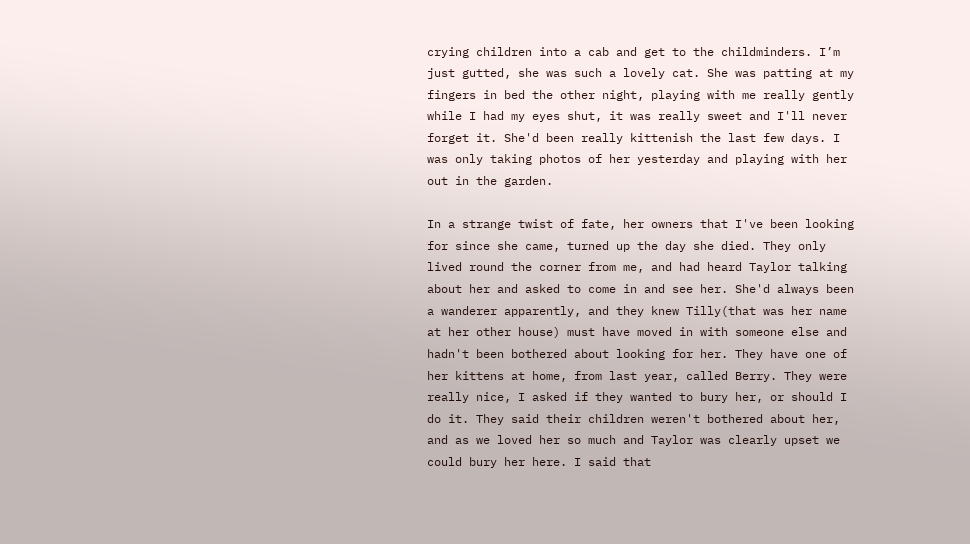crying children into a cab and get to the childminders. I’m just gutted, she was such a lovely cat. She was patting at my fingers in bed the other night, playing with me really gently while I had my eyes shut, it was really sweet and I'll never forget it. She'd been really kittenish the last few days. I was only taking photos of her yesterday and playing with her out in the garden.

In a strange twist of fate, her owners that I've been looking for since she came, turned up the day she died. They only lived round the corner from me, and had heard Taylor talking about her and asked to come in and see her. She'd always been a wanderer apparently, and they knew Tilly(that was her name at her other house) must have moved in with someone else and hadn't been bothered about looking for her. They have one of her kittens at home, from last year, called Berry. They were really nice, I asked if they wanted to bury her, or should I do it. They said their children weren't bothered about her, and as we loved her so much and Taylor was clearly upset we could bury her here. I said that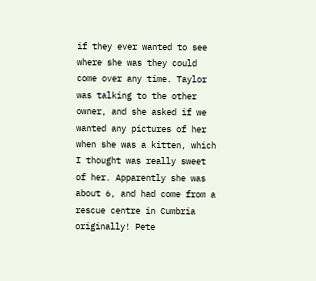if they ever wanted to see where she was they could come over any time. Taylor was talking to the other owner, and she asked if we wanted any pictures of her when she was a kitten, which I thought was really sweet of her. Apparently she was about 6, and had come from a rescue centre in Cumbria originally! Pete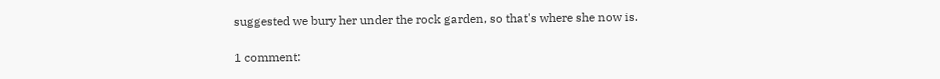suggested we bury her under the rock garden, so that's where she now is.

1 comment: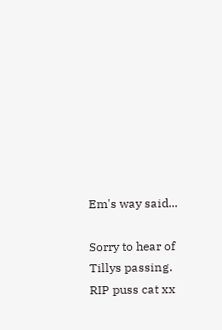Em's way said...

Sorry to hear of Tillys passing. RIP puss cat xx